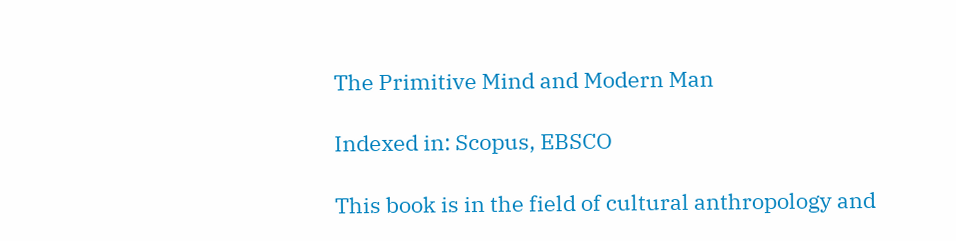The Primitive Mind and Modern Man

Indexed in: Scopus, EBSCO

This book is in the field of cultural anthropology and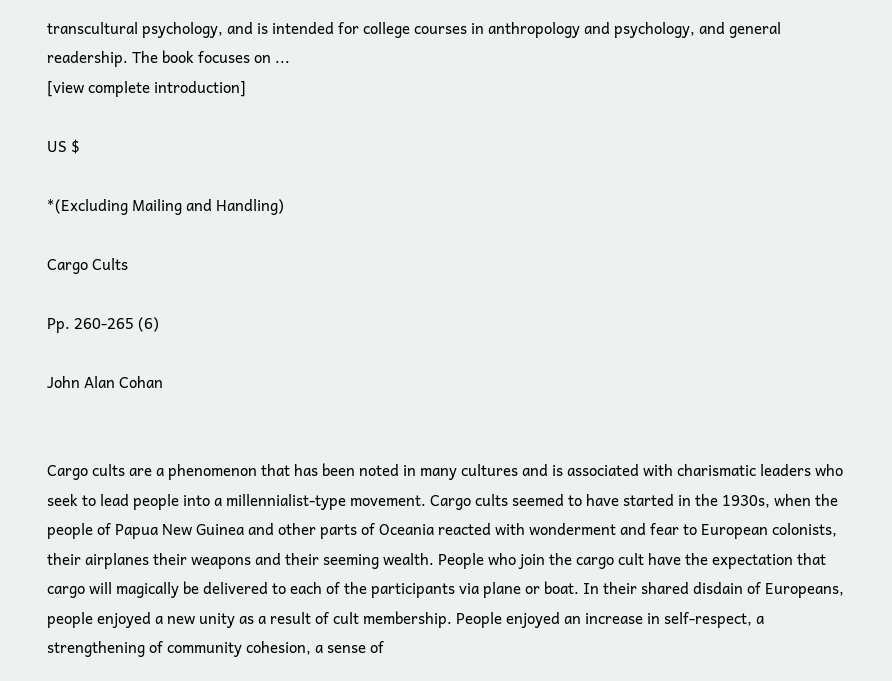transcultural psychology, and is intended for college courses in anthropology and psychology, and general readership. The book focuses on ...
[view complete introduction]

US $

*(Excluding Mailing and Handling)

Cargo Cults

Pp. 260-265 (6)

John Alan Cohan


Cargo cults are a phenomenon that has been noted in many cultures and is associated with charismatic leaders who seek to lead people into a millennialist-type movement. Cargo cults seemed to have started in the 1930s, when the people of Papua New Guinea and other parts of Oceania reacted with wonderment and fear to European colonists, their airplanes their weapons and their seeming wealth. People who join the cargo cult have the expectation that cargo will magically be delivered to each of the participants via plane or boat. In their shared disdain of Europeans, people enjoyed a new unity as a result of cult membership. People enjoyed an increase in self-respect, a strengthening of community cohesion, a sense of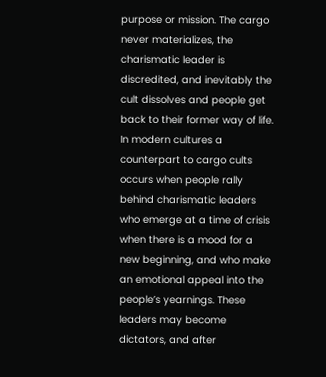purpose or mission. The cargo never materializes, the charismatic leader is discredited, and inevitably the cult dissolves and people get back to their former way of life. In modern cultures a counterpart to cargo cults occurs when people rally behind charismatic leaders who emerge at a time of crisis when there is a mood for a new beginning, and who make an emotional appeal into the people’s yearnings. These leaders may become dictators, and after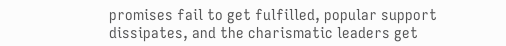promises fail to get fulfilled, popular support dissipates, and the charismatic leaders get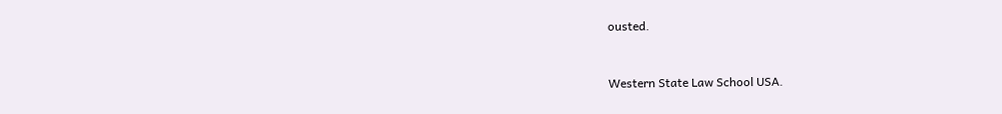ousted.


Western State Law School USA.